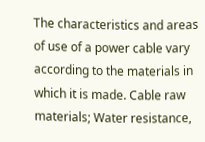The characteristics and areas of use of a power cable vary according to the materials in which it is made. Cable raw materials; Water resistance,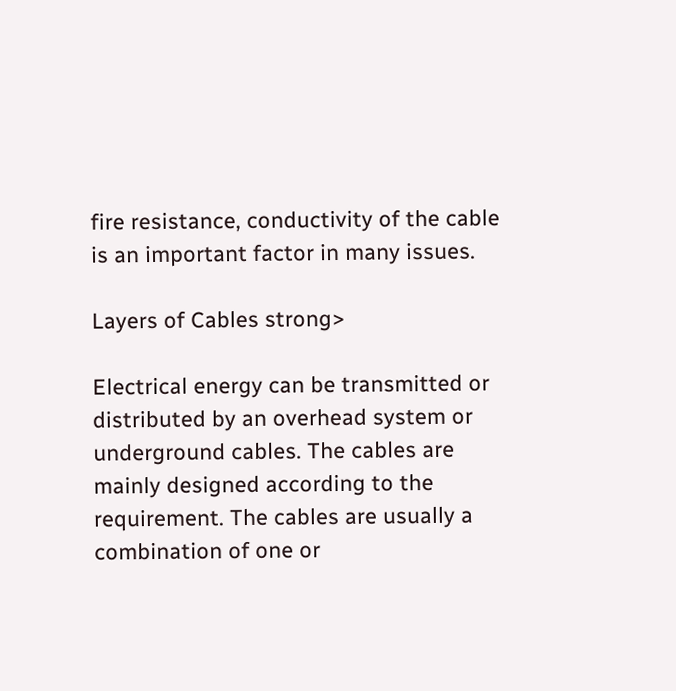fire resistance, conductivity of the cable is an important factor in many issues.

Layers of Cables strong>

Electrical energy can be transmitted or distributed by an overhead system or underground cables. The cables are mainly designed according to the requirement. The cables are usually a combination of one or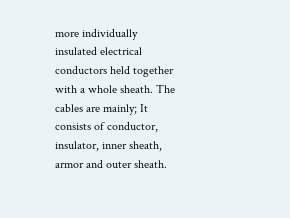more individually insulated electrical conductors held together with a whole sheath. The cables are mainly; It consists of conductor, insulator, inner sheath, armor and outer sheath.